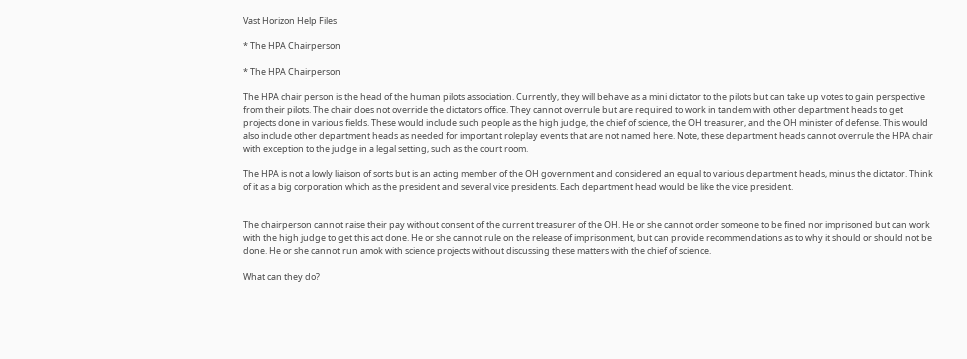Vast Horizon Help Files

* The HPA Chairperson

* The HPA Chairperson

The HPA chair person is the head of the human pilots association. Currently, they will behave as a mini dictator to the pilots but can take up votes to gain perspective from their pilots. The chair does not override the dictators office. They cannot overrule but are required to work in tandem with other department heads to get projects done in various fields. These would include such people as the high judge, the chief of science, the OH treasurer, and the OH minister of defense. This would also include other department heads as needed for important roleplay events that are not named here. Note, these department heads cannot overrule the HPA chair with exception to the judge in a legal setting, such as the court room.

The HPA is not a lowly liaison of sorts but is an acting member of the OH government and considered an equal to various department heads, minus the dictator. Think of it as a big corporation which as the president and several vice presidents. Each department head would be like the vice president.


The chairperson cannot raise their pay without consent of the current treasurer of the OH. He or she cannot order someone to be fined nor imprisoned but can work with the high judge to get this act done. He or she cannot rule on the release of imprisonment, but can provide recommendations as to why it should or should not be done. He or she cannot run amok with science projects without discussing these matters with the chief of science.

What can they do?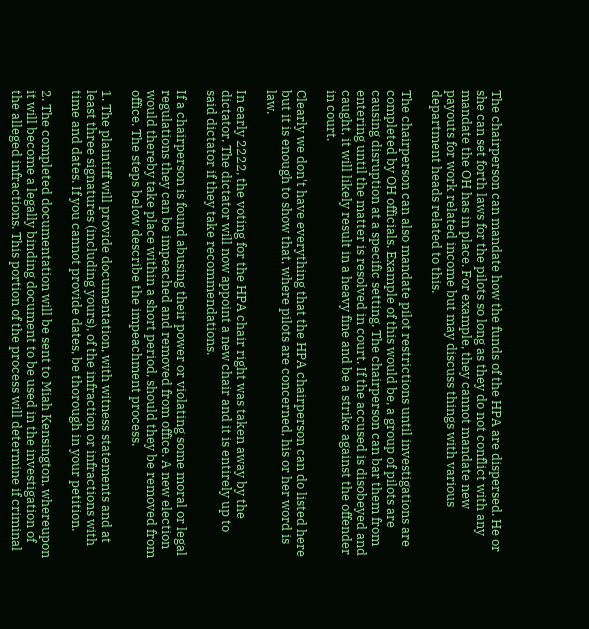The chairperson can mandate how the funds of the HPA are dispersed. He or she can set forth laws for the pilots so long as they do not conflict with any mandate the OH has in place. For example, they cannot mandate new payouts for work related income but may discuss things with various department heads related to this.

The chairperson can also mandate pilot restrictions until investigations are completed by OH officials. Example of this would be, a group of pilots are causing disruption at a specific setting. The chairperson can bar them from entering until the matter is resolved in court. If the accused is disobeyed and caught, it will likely result in a heavy fine and be a strike against the offender in court.

Clearly we don't have everything that the HPA chairperson can do listed here but it is enough to show that, where pilots are concerned, his or her word is law.

In early 2222, the voting for the HPA chair right was taken away by the dictator. The dictator will now appoint a new chair and it is entirely up to said dictator if they take recommendations.

If a chairperson is found abusing their power or violating some moral or legal regulations they can be impeached and removed from office. A new election would thereby take place within a short period, should they be removed from office. The steps below describe the impeachment process.

1. The plaintiff will provide documentation, with witness statements and at least three signatures (including yours), of the infraction or infractions with time and dates. If you cannot provide dates, be thorough in your petition.

2. The completed documentation will be sent to Miah Kensington, whereupon it will become a legally binding document to be used in the investigation of the alleged infractions. This portion of the process will determine if criminal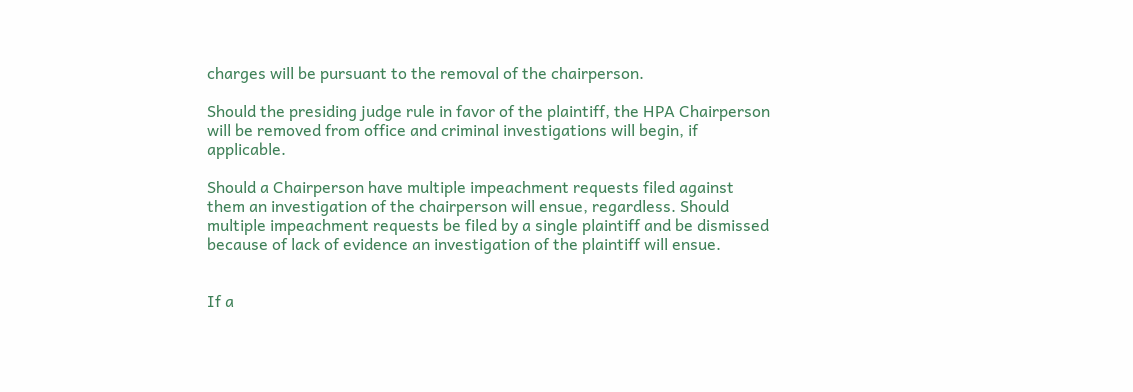charges will be pursuant to the removal of the chairperson.

Should the presiding judge rule in favor of the plaintiff, the HPA Chairperson will be removed from office and criminal investigations will begin, if applicable.

Should a Chairperson have multiple impeachment requests filed against them an investigation of the chairperson will ensue, regardless. Should multiple impeachment requests be filed by a single plaintiff and be dismissed because of lack of evidence an investigation of the plaintiff will ensue.


If a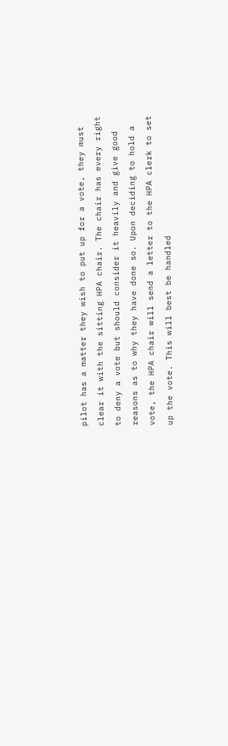pilot has a matter they wish to put up for a vote, they must clear it with the sitting HPA chair. The chair has every right to deny a vote but should consider it heavily and give good reasons as to why they have done so. Upon deciding to hold a vote, the HPA chair will send a letter to the HPA clerk to set up the vote. This will best be handled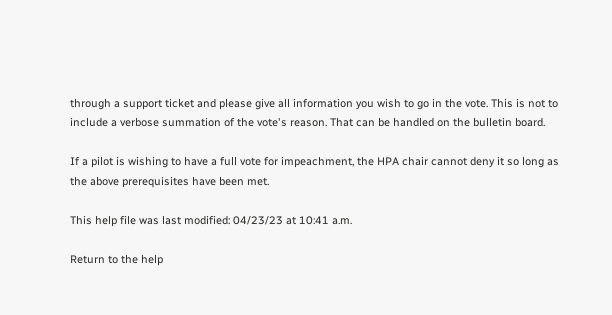through a support ticket and please give all information you wish to go in the vote. This is not to include a verbose summation of the vote's reason. That can be handled on the bulletin board.

If a pilot is wishing to have a full vote for impeachment, the HPA chair cannot deny it so long as the above prerequisites have been met.

This help file was last modified: 04/23/23 at 10:41 a.m.

Return to the help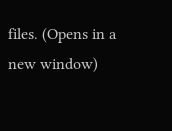files. (Opens in a new window)